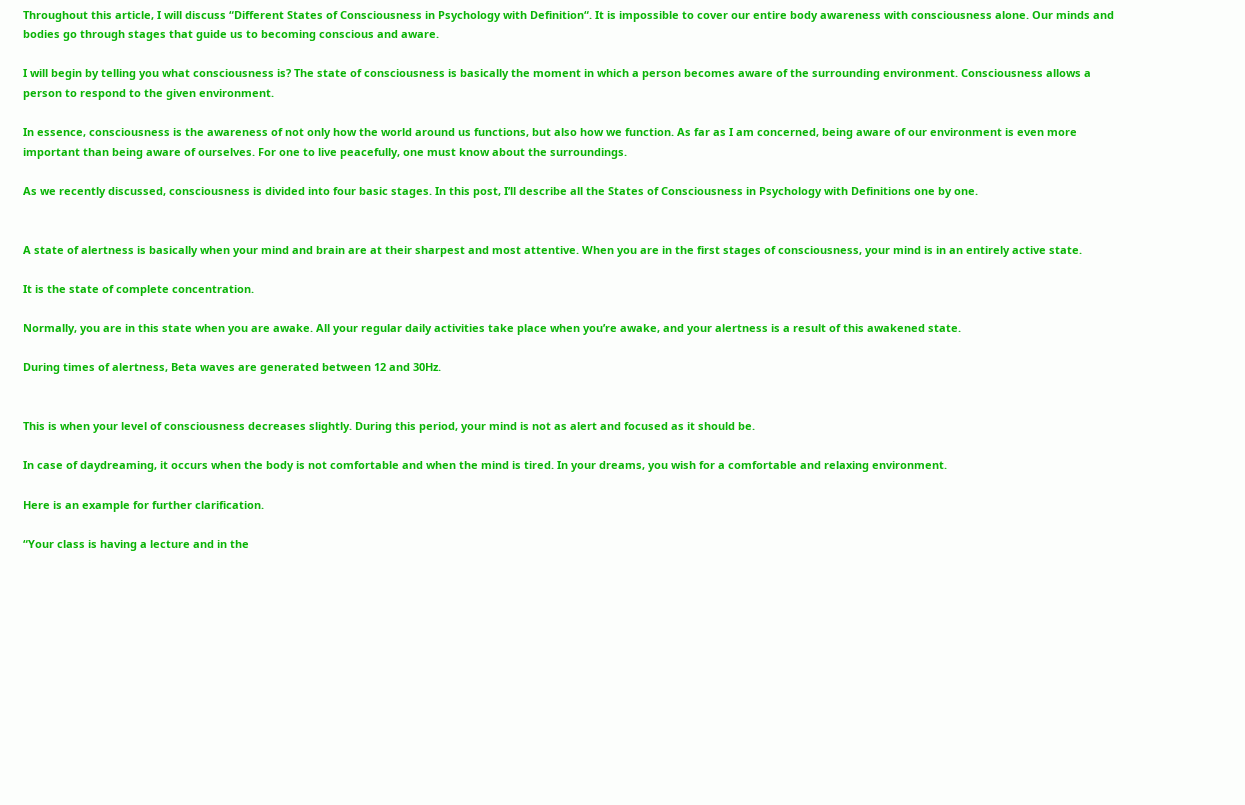Throughout this article, I will discuss “Different States of Consciousness in Psychology with Definition“. It is impossible to cover our entire body awareness with consciousness alone. Our minds and bodies go through stages that guide us to becoming conscious and aware.

I will begin by telling you what consciousness is? The state of consciousness is basically the moment in which a person becomes aware of the surrounding environment. Consciousness allows a person to respond to the given environment.

In essence, consciousness is the awareness of not only how the world around us functions, but also how we function. As far as I am concerned, being aware of our environment is even more important than being aware of ourselves. For one to live peacefully, one must know about the surroundings.

As we recently discussed, consciousness is divided into four basic stages. In this post, I’ll describe all the States of Consciousness in Psychology with Definitions one by one.


A state of alertness is basically when your mind and brain are at their sharpest and most attentive. When you are in the first stages of consciousness, your mind is in an entirely active state.

It is the state of complete concentration.

Normally, you are in this state when you are awake. All your regular daily activities take place when you’re awake, and your alertness is a result of this awakened state.

During times of alertness, Beta waves are generated between 12 and 30Hz.


This is when your level of consciousness decreases slightly. During this period, your mind is not as alert and focused as it should be.

In case of daydreaming, it occurs when the body is not comfortable and when the mind is tired. In your dreams, you wish for a comfortable and relaxing environment.

Here is an example for further clarification.

“Your class is having a lecture and in the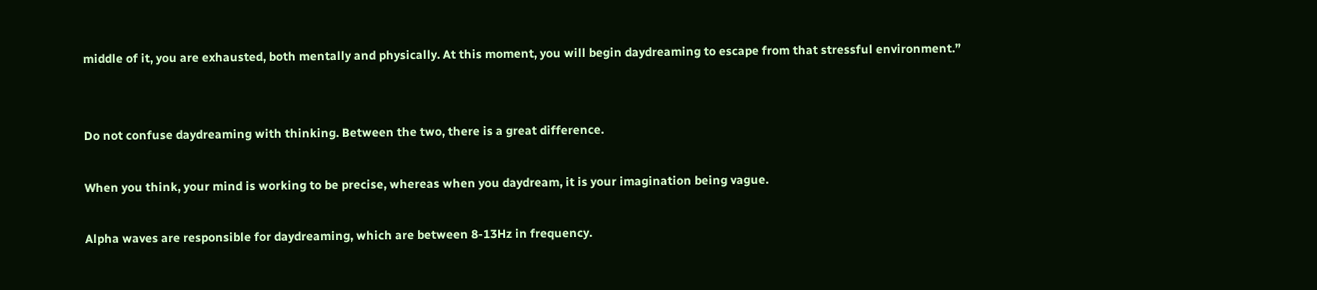middle of it, you are exhausted, both mentally and physically. At this moment, you will begin daydreaming to escape from that stressful environment.”


Do not confuse daydreaming with thinking. Between the two, there is a great difference.

When you think, your mind is working to be precise, whereas when you daydream, it is your imagination being vague.

Alpha waves are responsible for daydreaming, which are between 8-13Hz in frequency.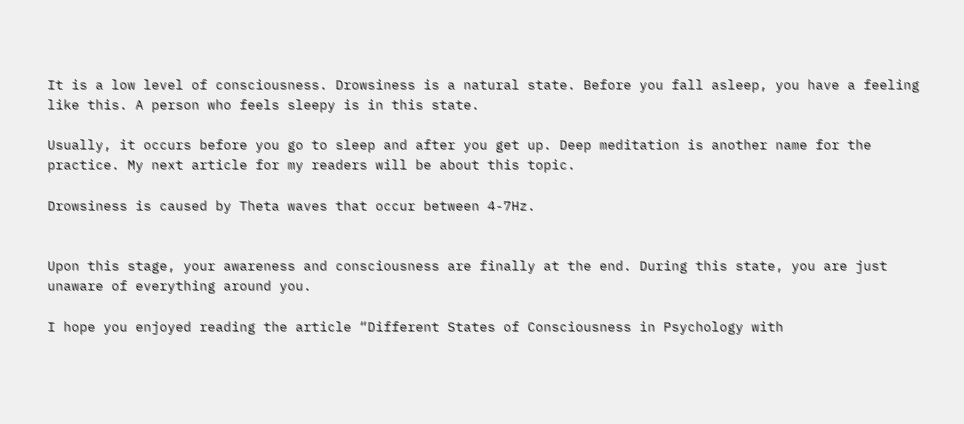It is a low level of consciousness. Drowsiness is a natural state. Before you fall asleep, you have a feeling like this. A person who feels sleepy is in this state.

Usually, it occurs before you go to sleep and after you get up. Deep meditation is another name for the practice. My next article for my readers will be about this topic.

Drowsiness is caused by Theta waves that occur between 4-7Hz.


Upon this stage, your awareness and consciousness are finally at the end. During this state, you are just unaware of everything around you.

I hope you enjoyed reading the article “Different States of Consciousness in Psychology with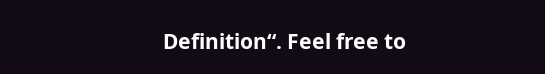Definition“. Feel free to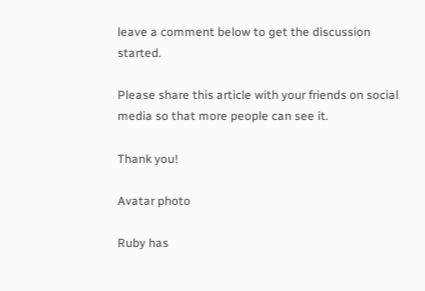leave a comment below to get the discussion started.

Please share this article with your friends on social media so that more people can see it.

Thank you!

Avatar photo

Ruby has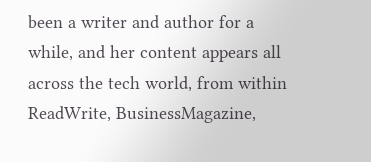been a writer and author for a while, and her content appears all across the tech world, from within ReadWrite, BusinessMagazine,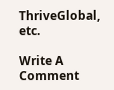ThriveGlobal, etc.

Write A Comment